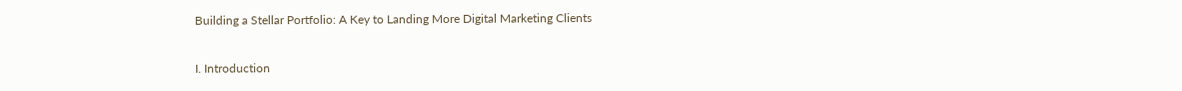Building a Stellar Portfolio: A Key to Landing More Digital Marketing Clients

I. Introduction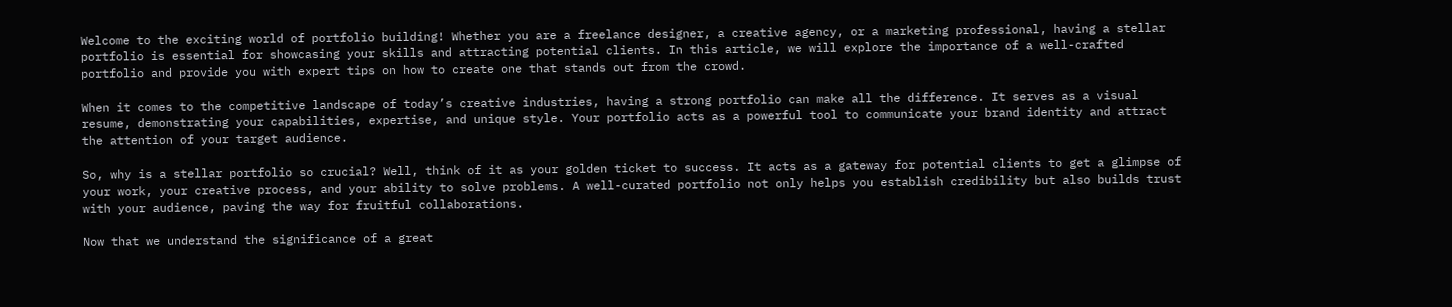Welcome to the exciting world of portfolio building! Whether you are a freelance designer, a creative agency, or a marketing professional, having a stellar portfolio is essential for showcasing your skills and attracting potential clients. In this article, we will explore the importance of a well-crafted portfolio and provide you with expert tips on how to create one that stands out from the crowd.

When it comes to the competitive landscape of today’s creative industries, having a strong portfolio can make all the difference. It serves as a visual resume, demonstrating your capabilities, expertise, and unique style. Your portfolio acts as a powerful tool to communicate your brand identity and attract the attention of your target audience.

So, why is a stellar portfolio so crucial? Well, think of it as your golden ticket to success. It acts as a gateway for potential clients to get a glimpse of your work, your creative process, and your ability to solve problems. A well-curated portfolio not only helps you establish credibility but also builds trust with your audience, paving the way for fruitful collaborations.

Now that we understand the significance of a great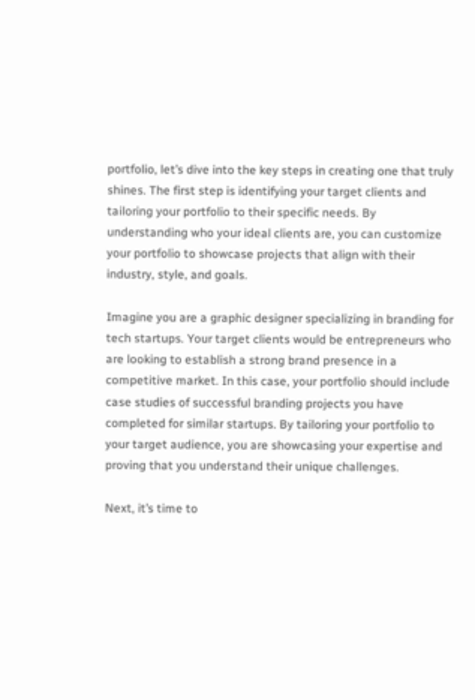portfolio, let’s dive into the key steps in creating one that truly shines. The first step is identifying your target clients and tailoring your portfolio to their specific needs. By understanding who your ideal clients are, you can customize your portfolio to showcase projects that align with their industry, style, and goals.

Imagine you are a graphic designer specializing in branding for tech startups. Your target clients would be entrepreneurs who are looking to establish a strong brand presence in a competitive market. In this case, your portfolio should include case studies of successful branding projects you have completed for similar startups. By tailoring your portfolio to your target audience, you are showcasing your expertise and proving that you understand their unique challenges.

Next, it’s time to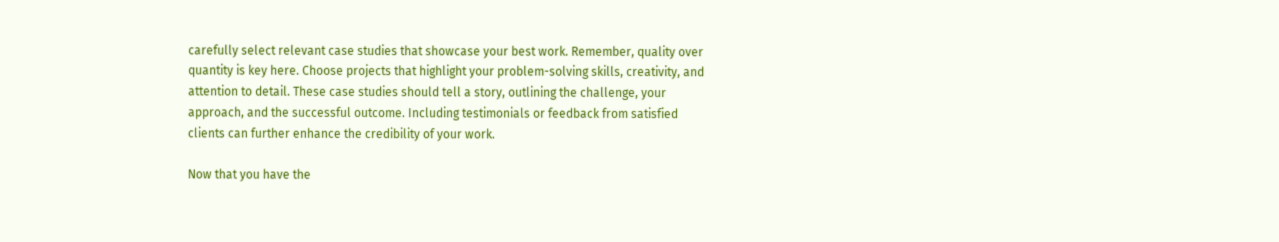carefully select relevant case studies that showcase your best work. Remember, quality over quantity is key here. Choose projects that highlight your problem-solving skills, creativity, and attention to detail. These case studies should tell a story, outlining the challenge, your approach, and the successful outcome. Including testimonials or feedback from satisfied clients can further enhance the credibility of your work.

Now that you have the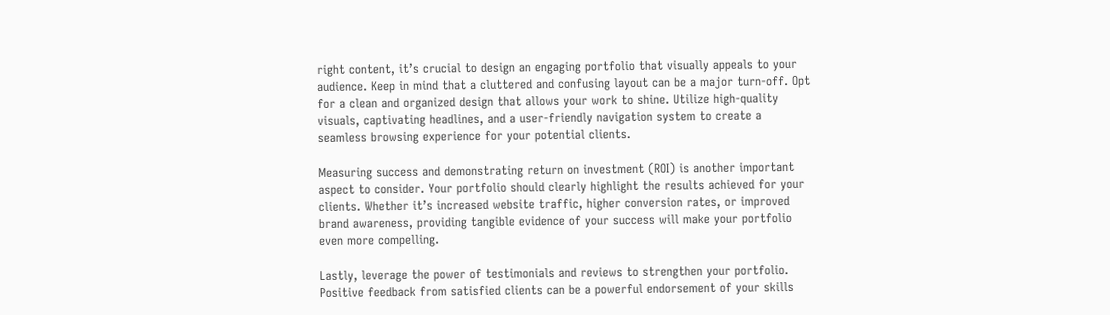right content, it’s crucial to design an engaging portfolio that visually appeals to your audience. Keep in mind that a cluttered and confusing layout can be a major turn-off. Opt for a clean and organized design that allows your work to shine. Utilize high-quality visuals, captivating headlines, and a user-friendly navigation system to create a seamless browsing experience for your potential clients.

Measuring success and demonstrating return on investment (ROI) is another important aspect to consider. Your portfolio should clearly highlight the results achieved for your clients. Whether it’s increased website traffic, higher conversion rates, or improved brand awareness, providing tangible evidence of your success will make your portfolio even more compelling.

Lastly, leverage the power of testimonials and reviews to strengthen your portfolio. Positive feedback from satisfied clients can be a powerful endorsement of your skills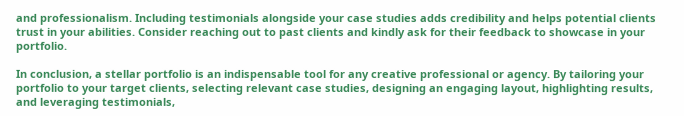and professionalism. Including testimonials alongside your case studies adds credibility and helps potential clients trust in your abilities. Consider reaching out to past clients and kindly ask for their feedback to showcase in your portfolio.

In conclusion, a stellar portfolio is an indispensable tool for any creative professional or agency. By tailoring your portfolio to your target clients, selecting relevant case studies, designing an engaging layout, highlighting results, and leveraging testimonials,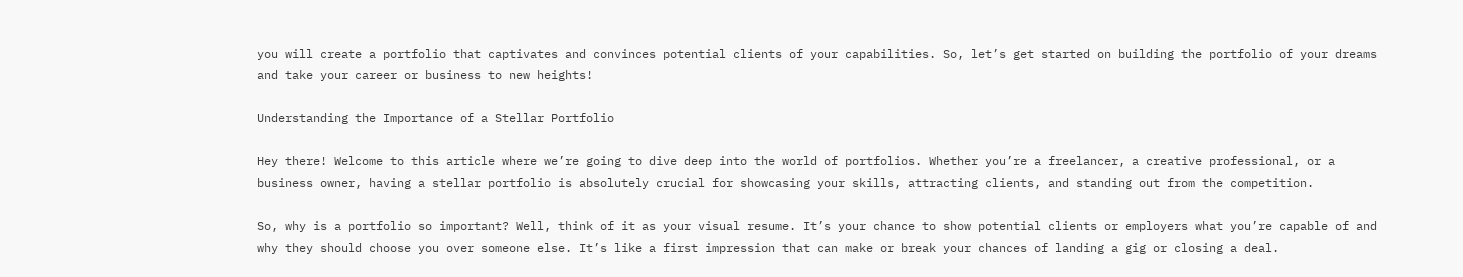you will create a portfolio that captivates and convinces potential clients of your capabilities. So, let’s get started on building the portfolio of your dreams and take your career or business to new heights!

Understanding the Importance of a Stellar Portfolio

Hey there! Welcome to this article where we’re going to dive deep into the world of portfolios. Whether you’re a freelancer, a creative professional, or a business owner, having a stellar portfolio is absolutely crucial for showcasing your skills, attracting clients, and standing out from the competition.

So, why is a portfolio so important? Well, think of it as your visual resume. It’s your chance to show potential clients or employers what you’re capable of and why they should choose you over someone else. It’s like a first impression that can make or break your chances of landing a gig or closing a deal.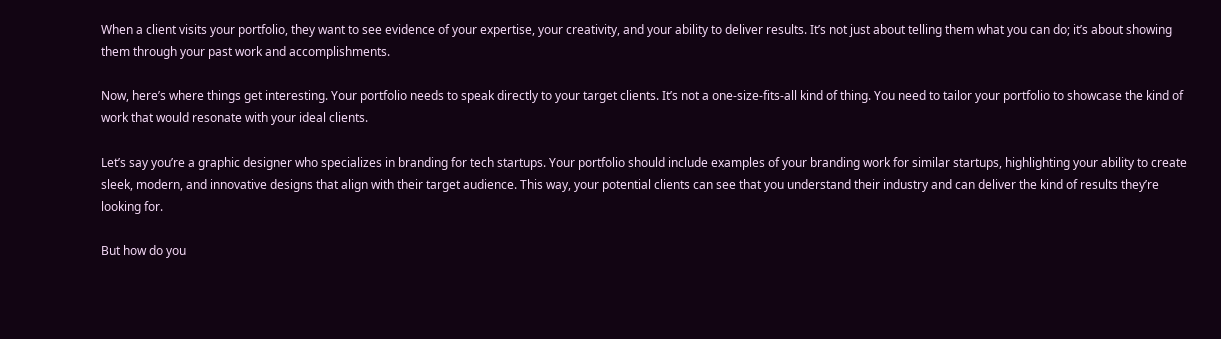When a client visits your portfolio, they want to see evidence of your expertise, your creativity, and your ability to deliver results. It’s not just about telling them what you can do; it’s about showing them through your past work and accomplishments.

Now, here’s where things get interesting. Your portfolio needs to speak directly to your target clients. It’s not a one-size-fits-all kind of thing. You need to tailor your portfolio to showcase the kind of work that would resonate with your ideal clients.

Let’s say you’re a graphic designer who specializes in branding for tech startups. Your portfolio should include examples of your branding work for similar startups, highlighting your ability to create sleek, modern, and innovative designs that align with their target audience. This way, your potential clients can see that you understand their industry and can deliver the kind of results they’re looking for.

But how do you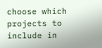choose which projects to include in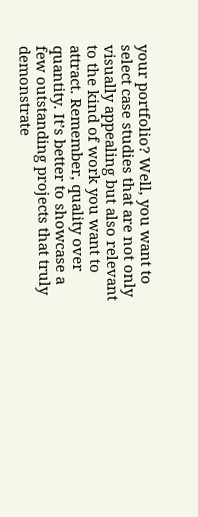your portfolio? Well, you want to select case studies that are not only visually appealing but also relevant to the kind of work you want to attract. Remember, quality over quantity. It’s better to showcase a few outstanding projects that truly demonstrate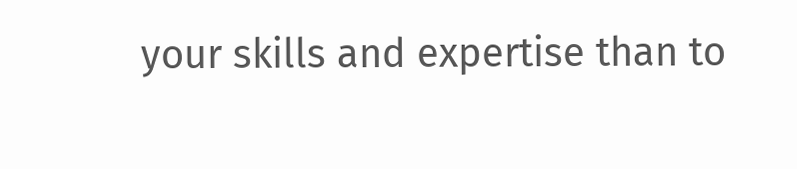your skills and expertise than to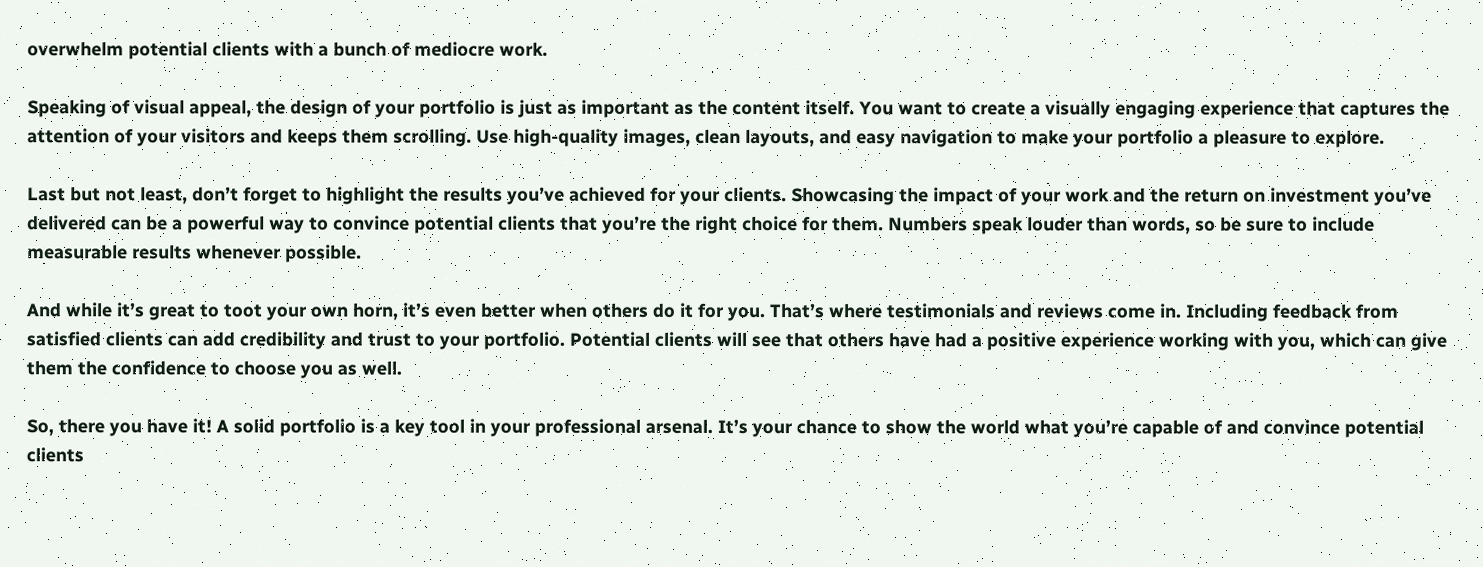overwhelm potential clients with a bunch of mediocre work.

Speaking of visual appeal, the design of your portfolio is just as important as the content itself. You want to create a visually engaging experience that captures the attention of your visitors and keeps them scrolling. Use high-quality images, clean layouts, and easy navigation to make your portfolio a pleasure to explore.

Last but not least, don’t forget to highlight the results you’ve achieved for your clients. Showcasing the impact of your work and the return on investment you’ve delivered can be a powerful way to convince potential clients that you’re the right choice for them. Numbers speak louder than words, so be sure to include measurable results whenever possible.

And while it’s great to toot your own horn, it’s even better when others do it for you. That’s where testimonials and reviews come in. Including feedback from satisfied clients can add credibility and trust to your portfolio. Potential clients will see that others have had a positive experience working with you, which can give them the confidence to choose you as well.

So, there you have it! A solid portfolio is a key tool in your professional arsenal. It’s your chance to show the world what you’re capable of and convince potential clients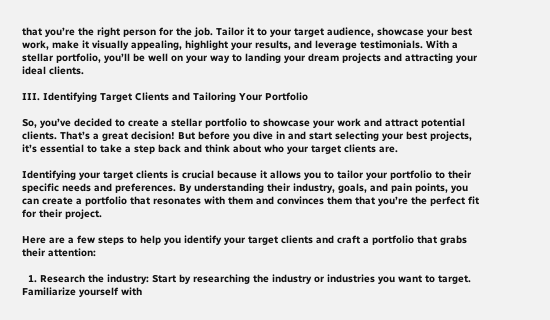that you’re the right person for the job. Tailor it to your target audience, showcase your best work, make it visually appealing, highlight your results, and leverage testimonials. With a stellar portfolio, you’ll be well on your way to landing your dream projects and attracting your ideal clients.

III. Identifying Target Clients and Tailoring Your Portfolio

So, you’ve decided to create a stellar portfolio to showcase your work and attract potential clients. That’s a great decision! But before you dive in and start selecting your best projects, it’s essential to take a step back and think about who your target clients are.

Identifying your target clients is crucial because it allows you to tailor your portfolio to their specific needs and preferences. By understanding their industry, goals, and pain points, you can create a portfolio that resonates with them and convinces them that you’re the perfect fit for their project.

Here are a few steps to help you identify your target clients and craft a portfolio that grabs their attention:

  1. Research the industry: Start by researching the industry or industries you want to target. Familiarize yourself with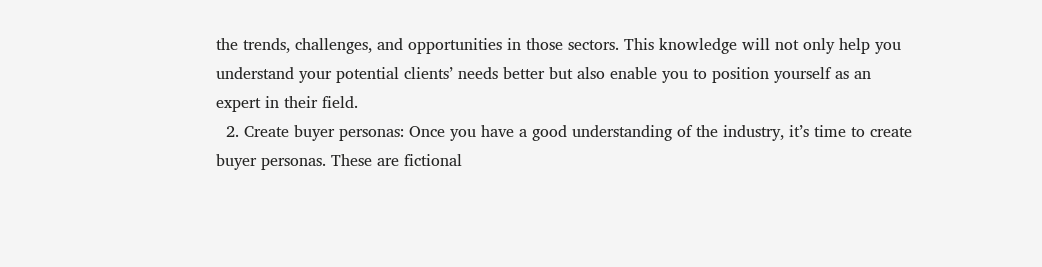the trends, challenges, and opportunities in those sectors. This knowledge will not only help you understand your potential clients’ needs better but also enable you to position yourself as an expert in their field.
  2. Create buyer personas: Once you have a good understanding of the industry, it’s time to create buyer personas. These are fictional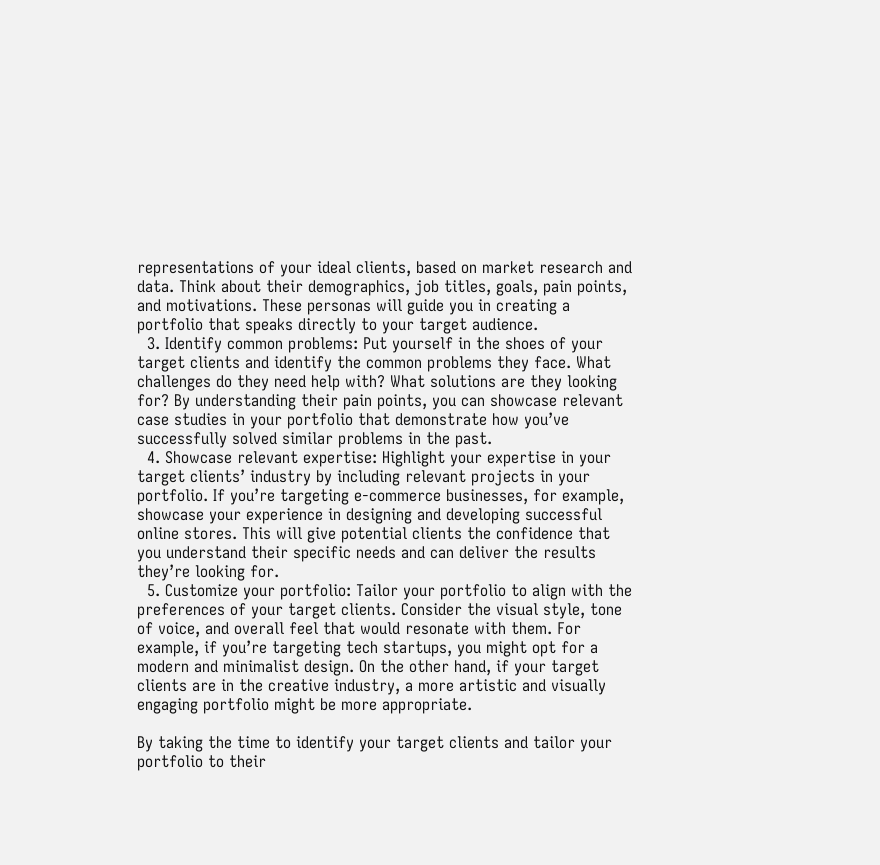representations of your ideal clients, based on market research and data. Think about their demographics, job titles, goals, pain points, and motivations. These personas will guide you in creating a portfolio that speaks directly to your target audience.
  3. Identify common problems: Put yourself in the shoes of your target clients and identify the common problems they face. What challenges do they need help with? What solutions are they looking for? By understanding their pain points, you can showcase relevant case studies in your portfolio that demonstrate how you’ve successfully solved similar problems in the past.
  4. Showcase relevant expertise: Highlight your expertise in your target clients’ industry by including relevant projects in your portfolio. If you’re targeting e-commerce businesses, for example, showcase your experience in designing and developing successful online stores. This will give potential clients the confidence that you understand their specific needs and can deliver the results they’re looking for.
  5. Customize your portfolio: Tailor your portfolio to align with the preferences of your target clients. Consider the visual style, tone of voice, and overall feel that would resonate with them. For example, if you’re targeting tech startups, you might opt for a modern and minimalist design. On the other hand, if your target clients are in the creative industry, a more artistic and visually engaging portfolio might be more appropriate.

By taking the time to identify your target clients and tailor your portfolio to their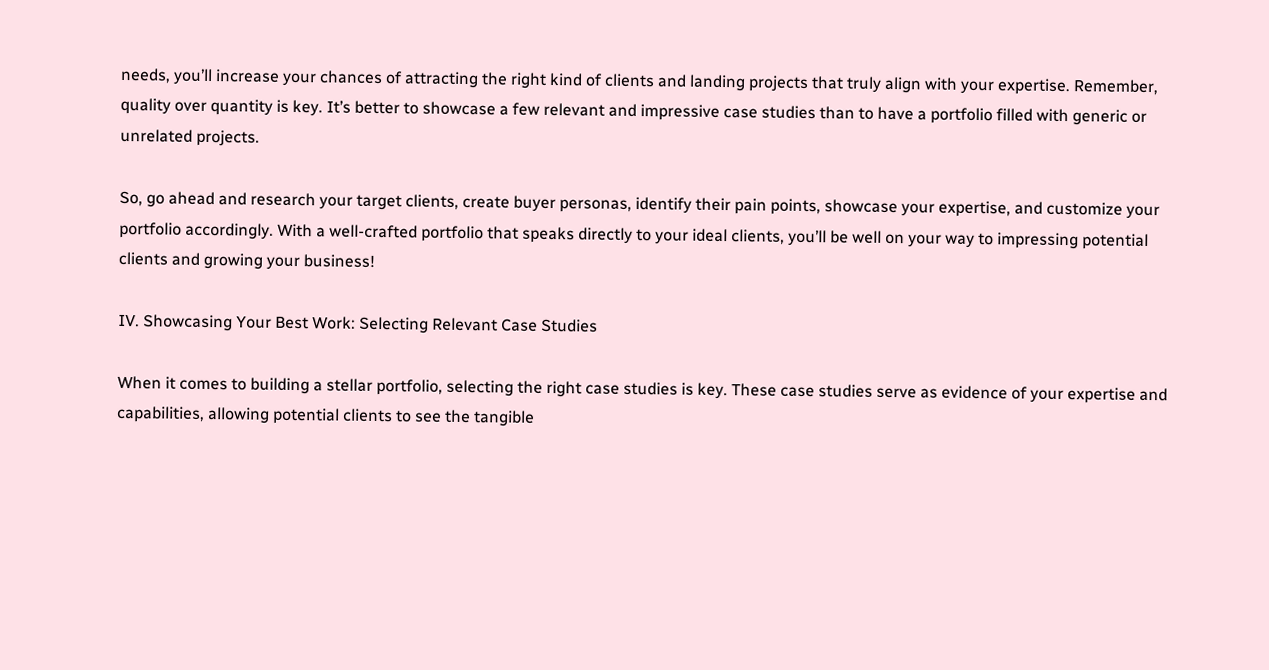needs, you’ll increase your chances of attracting the right kind of clients and landing projects that truly align with your expertise. Remember, quality over quantity is key. It’s better to showcase a few relevant and impressive case studies than to have a portfolio filled with generic or unrelated projects.

So, go ahead and research your target clients, create buyer personas, identify their pain points, showcase your expertise, and customize your portfolio accordingly. With a well-crafted portfolio that speaks directly to your ideal clients, you’ll be well on your way to impressing potential clients and growing your business!

IV. Showcasing Your Best Work: Selecting Relevant Case Studies

When it comes to building a stellar portfolio, selecting the right case studies is key. These case studies serve as evidence of your expertise and capabilities, allowing potential clients to see the tangible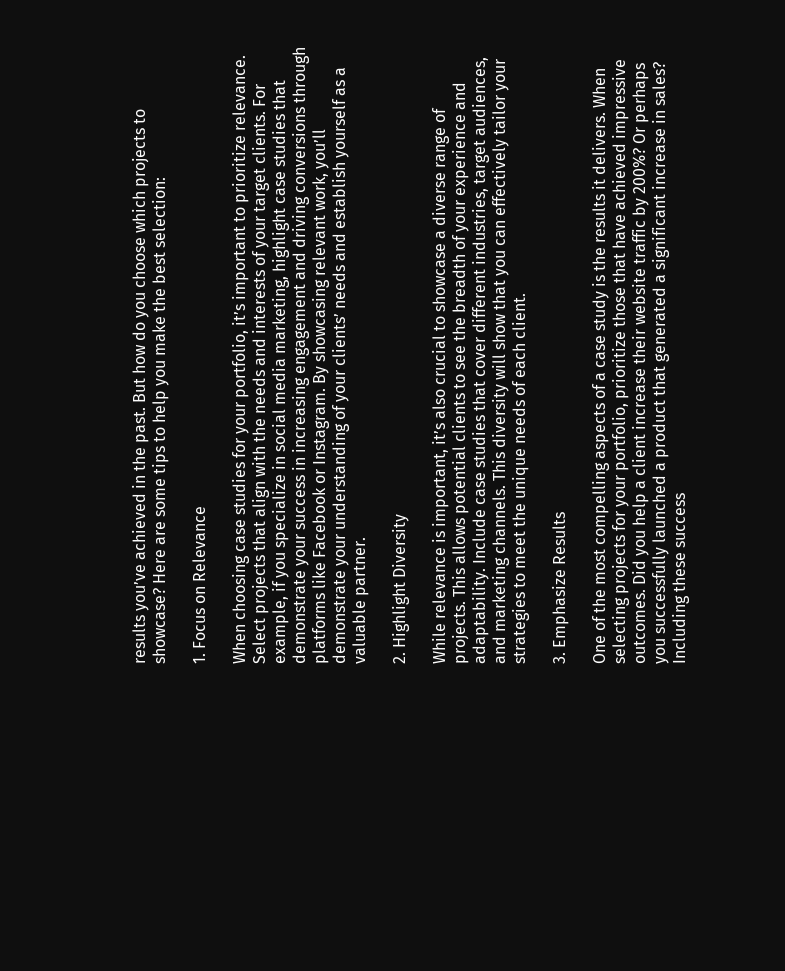results you’ve achieved in the past. But how do you choose which projects to showcase? Here are some tips to help you make the best selection:

1. Focus on Relevance

When choosing case studies for your portfolio, it’s important to prioritize relevance. Select projects that align with the needs and interests of your target clients. For example, if you specialize in social media marketing, highlight case studies that demonstrate your success in increasing engagement and driving conversions through platforms like Facebook or Instagram. By showcasing relevant work, you’ll demonstrate your understanding of your clients’ needs and establish yourself as a valuable partner.

2. Highlight Diversity

While relevance is important, it’s also crucial to showcase a diverse range of projects. This allows potential clients to see the breadth of your experience and adaptability. Include case studies that cover different industries, target audiences, and marketing channels. This diversity will show that you can effectively tailor your strategies to meet the unique needs of each client.

3. Emphasize Results

One of the most compelling aspects of a case study is the results it delivers. When selecting projects for your portfolio, prioritize those that have achieved impressive outcomes. Did you help a client increase their website traffic by 200%? Or perhaps you successfully launched a product that generated a significant increase in sales? Including these success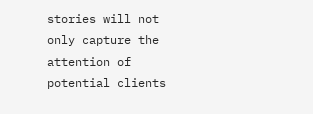stories will not only capture the attention of potential clients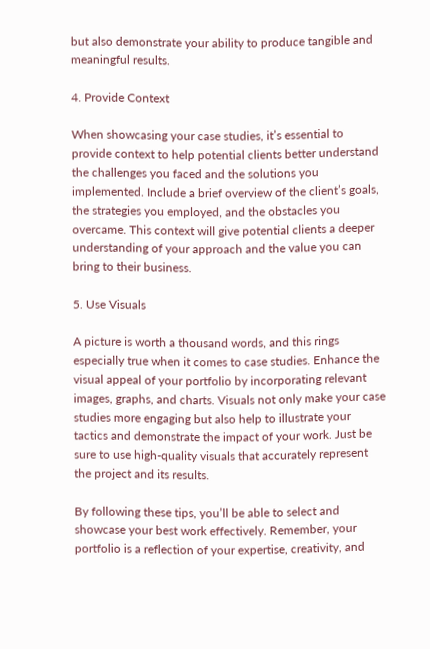but also demonstrate your ability to produce tangible and meaningful results.

4. Provide Context

When showcasing your case studies, it’s essential to provide context to help potential clients better understand the challenges you faced and the solutions you implemented. Include a brief overview of the client’s goals, the strategies you employed, and the obstacles you overcame. This context will give potential clients a deeper understanding of your approach and the value you can bring to their business.

5. Use Visuals

A picture is worth a thousand words, and this rings especially true when it comes to case studies. Enhance the visual appeal of your portfolio by incorporating relevant images, graphs, and charts. Visuals not only make your case studies more engaging but also help to illustrate your tactics and demonstrate the impact of your work. Just be sure to use high-quality visuals that accurately represent the project and its results.

By following these tips, you’ll be able to select and showcase your best work effectively. Remember, your portfolio is a reflection of your expertise, creativity, and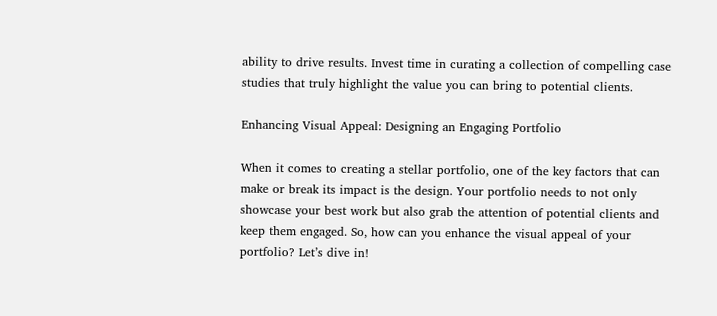ability to drive results. Invest time in curating a collection of compelling case studies that truly highlight the value you can bring to potential clients.

Enhancing Visual Appeal: Designing an Engaging Portfolio

When it comes to creating a stellar portfolio, one of the key factors that can make or break its impact is the design. Your portfolio needs to not only showcase your best work but also grab the attention of potential clients and keep them engaged. So, how can you enhance the visual appeal of your portfolio? Let’s dive in!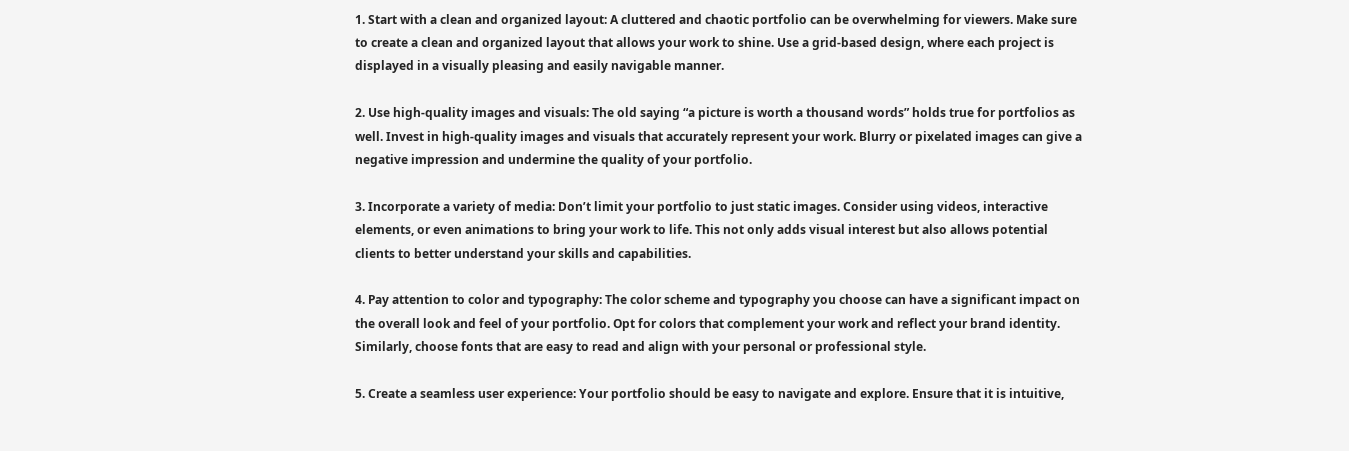1. Start with a clean and organized layout: A cluttered and chaotic portfolio can be overwhelming for viewers. Make sure to create a clean and organized layout that allows your work to shine. Use a grid-based design, where each project is displayed in a visually pleasing and easily navigable manner.

2. Use high-quality images and visuals: The old saying “a picture is worth a thousand words” holds true for portfolios as well. Invest in high-quality images and visuals that accurately represent your work. Blurry or pixelated images can give a negative impression and undermine the quality of your portfolio.

3. Incorporate a variety of media: Don’t limit your portfolio to just static images. Consider using videos, interactive elements, or even animations to bring your work to life. This not only adds visual interest but also allows potential clients to better understand your skills and capabilities.

4. Pay attention to color and typography: The color scheme and typography you choose can have a significant impact on the overall look and feel of your portfolio. Opt for colors that complement your work and reflect your brand identity. Similarly, choose fonts that are easy to read and align with your personal or professional style.

5. Create a seamless user experience: Your portfolio should be easy to navigate and explore. Ensure that it is intuitive,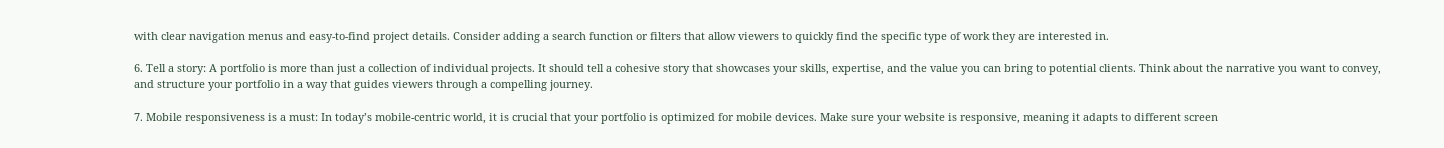with clear navigation menus and easy-to-find project details. Consider adding a search function or filters that allow viewers to quickly find the specific type of work they are interested in.

6. Tell a story: A portfolio is more than just a collection of individual projects. It should tell a cohesive story that showcases your skills, expertise, and the value you can bring to potential clients. Think about the narrative you want to convey, and structure your portfolio in a way that guides viewers through a compelling journey.

7. Mobile responsiveness is a must: In today’s mobile-centric world, it is crucial that your portfolio is optimized for mobile devices. Make sure your website is responsive, meaning it adapts to different screen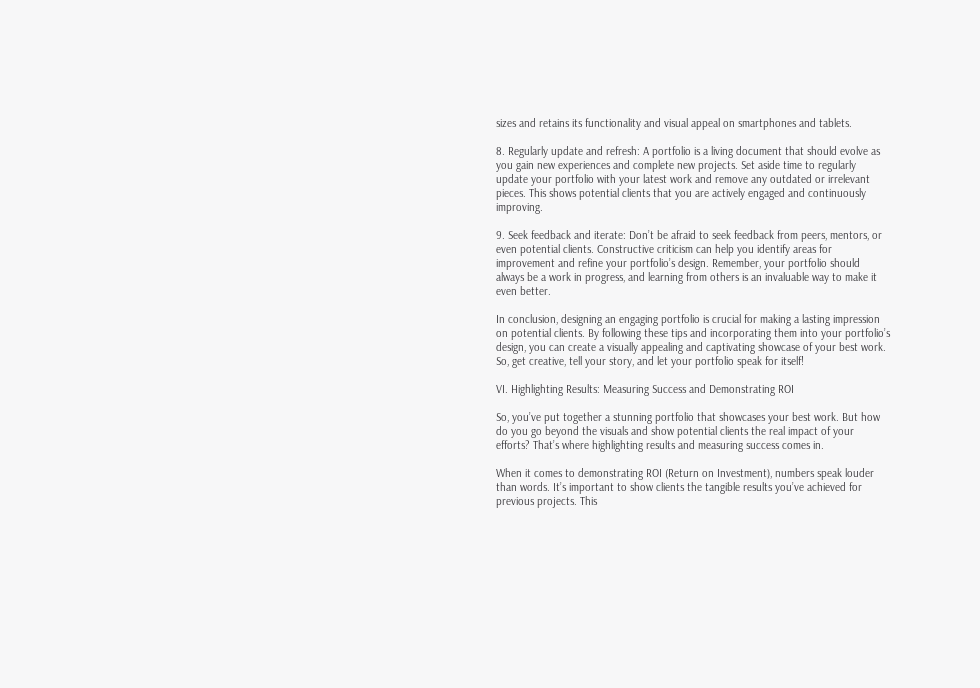sizes and retains its functionality and visual appeal on smartphones and tablets.

8. Regularly update and refresh: A portfolio is a living document that should evolve as you gain new experiences and complete new projects. Set aside time to regularly update your portfolio with your latest work and remove any outdated or irrelevant pieces. This shows potential clients that you are actively engaged and continuously improving.

9. Seek feedback and iterate: Don’t be afraid to seek feedback from peers, mentors, or even potential clients. Constructive criticism can help you identify areas for improvement and refine your portfolio’s design. Remember, your portfolio should always be a work in progress, and learning from others is an invaluable way to make it even better.

In conclusion, designing an engaging portfolio is crucial for making a lasting impression on potential clients. By following these tips and incorporating them into your portfolio’s design, you can create a visually appealing and captivating showcase of your best work. So, get creative, tell your story, and let your portfolio speak for itself!

VI. Highlighting Results: Measuring Success and Demonstrating ROI

So, you’ve put together a stunning portfolio that showcases your best work. But how do you go beyond the visuals and show potential clients the real impact of your efforts? That’s where highlighting results and measuring success comes in.

When it comes to demonstrating ROI (Return on Investment), numbers speak louder than words. It’s important to show clients the tangible results you’ve achieved for previous projects. This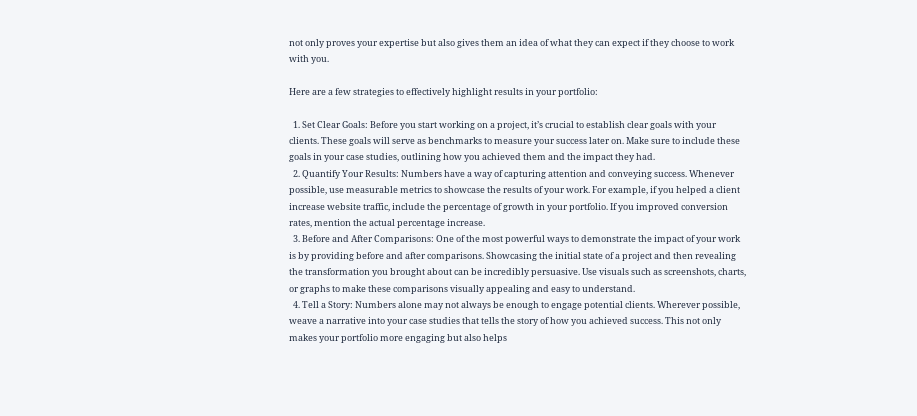not only proves your expertise but also gives them an idea of what they can expect if they choose to work with you.

Here are a few strategies to effectively highlight results in your portfolio:

  1. Set Clear Goals: Before you start working on a project, it’s crucial to establish clear goals with your clients. These goals will serve as benchmarks to measure your success later on. Make sure to include these goals in your case studies, outlining how you achieved them and the impact they had.
  2. Quantify Your Results: Numbers have a way of capturing attention and conveying success. Whenever possible, use measurable metrics to showcase the results of your work. For example, if you helped a client increase website traffic, include the percentage of growth in your portfolio. If you improved conversion rates, mention the actual percentage increase.
  3. Before and After Comparisons: One of the most powerful ways to demonstrate the impact of your work is by providing before and after comparisons. Showcasing the initial state of a project and then revealing the transformation you brought about can be incredibly persuasive. Use visuals such as screenshots, charts, or graphs to make these comparisons visually appealing and easy to understand.
  4. Tell a Story: Numbers alone may not always be enough to engage potential clients. Wherever possible, weave a narrative into your case studies that tells the story of how you achieved success. This not only makes your portfolio more engaging but also helps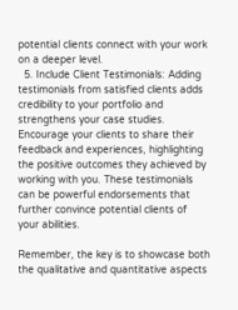potential clients connect with your work on a deeper level.
  5. Include Client Testimonials: Adding testimonials from satisfied clients adds credibility to your portfolio and strengthens your case studies. Encourage your clients to share their feedback and experiences, highlighting the positive outcomes they achieved by working with you. These testimonials can be powerful endorsements that further convince potential clients of your abilities.

Remember, the key is to showcase both the qualitative and quantitative aspects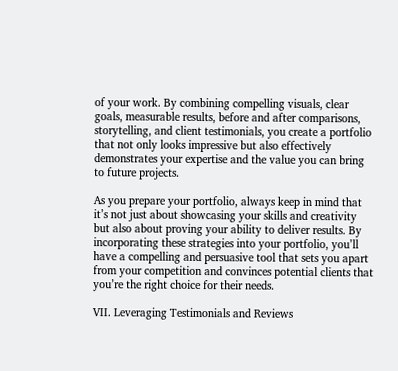of your work. By combining compelling visuals, clear goals, measurable results, before and after comparisons, storytelling, and client testimonials, you create a portfolio that not only looks impressive but also effectively demonstrates your expertise and the value you can bring to future projects.

As you prepare your portfolio, always keep in mind that it’s not just about showcasing your skills and creativity but also about proving your ability to deliver results. By incorporating these strategies into your portfolio, you’ll have a compelling and persuasive tool that sets you apart from your competition and convinces potential clients that you’re the right choice for their needs.

VII. Leveraging Testimonials and Reviews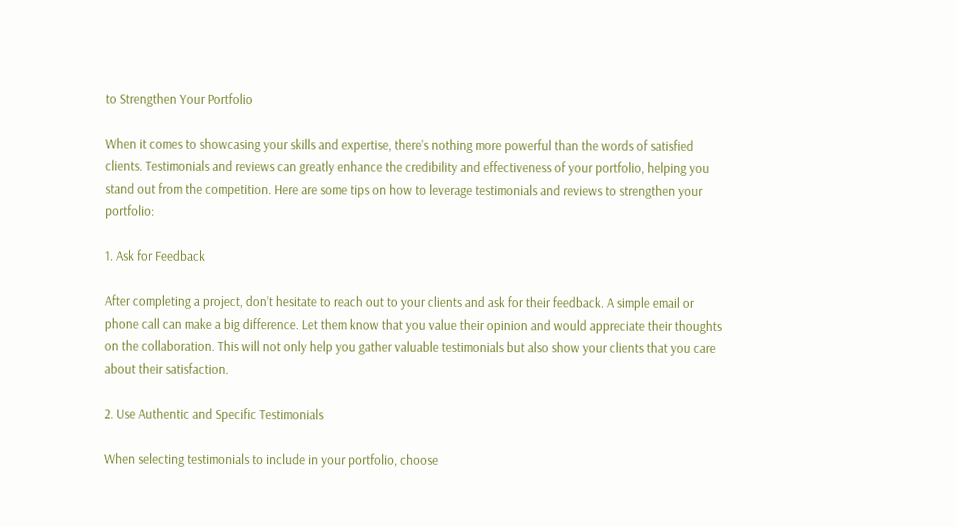to Strengthen Your Portfolio

When it comes to showcasing your skills and expertise, there’s nothing more powerful than the words of satisfied clients. Testimonials and reviews can greatly enhance the credibility and effectiveness of your portfolio, helping you stand out from the competition. Here are some tips on how to leverage testimonials and reviews to strengthen your portfolio:

1. Ask for Feedback

After completing a project, don’t hesitate to reach out to your clients and ask for their feedback. A simple email or phone call can make a big difference. Let them know that you value their opinion and would appreciate their thoughts on the collaboration. This will not only help you gather valuable testimonials but also show your clients that you care about their satisfaction.

2. Use Authentic and Specific Testimonials

When selecting testimonials to include in your portfolio, choose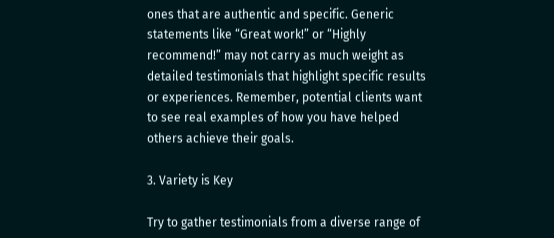ones that are authentic and specific. Generic statements like “Great work!” or “Highly recommend!” may not carry as much weight as detailed testimonials that highlight specific results or experiences. Remember, potential clients want to see real examples of how you have helped others achieve their goals.

3. Variety is Key

Try to gather testimonials from a diverse range of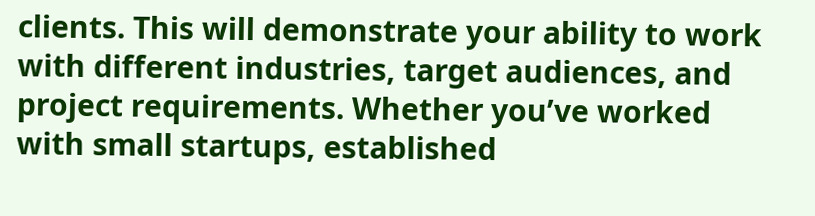clients. This will demonstrate your ability to work with different industries, target audiences, and project requirements. Whether you’ve worked with small startups, established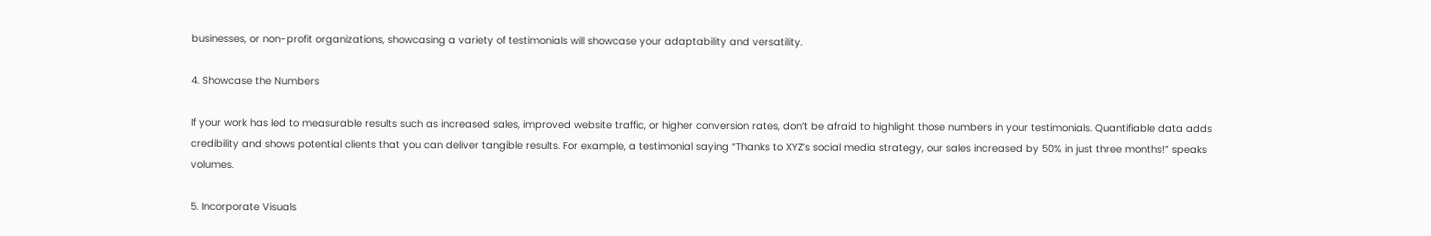businesses, or non-profit organizations, showcasing a variety of testimonials will showcase your adaptability and versatility.

4. Showcase the Numbers

If your work has led to measurable results such as increased sales, improved website traffic, or higher conversion rates, don’t be afraid to highlight those numbers in your testimonials. Quantifiable data adds credibility and shows potential clients that you can deliver tangible results. For example, a testimonial saying “Thanks to XYZ’s social media strategy, our sales increased by 50% in just three months!” speaks volumes.

5. Incorporate Visuals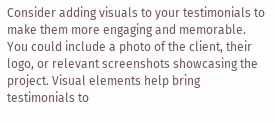Consider adding visuals to your testimonials to make them more engaging and memorable. You could include a photo of the client, their logo, or relevant screenshots showcasing the project. Visual elements help bring testimonials to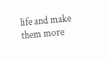life and make them more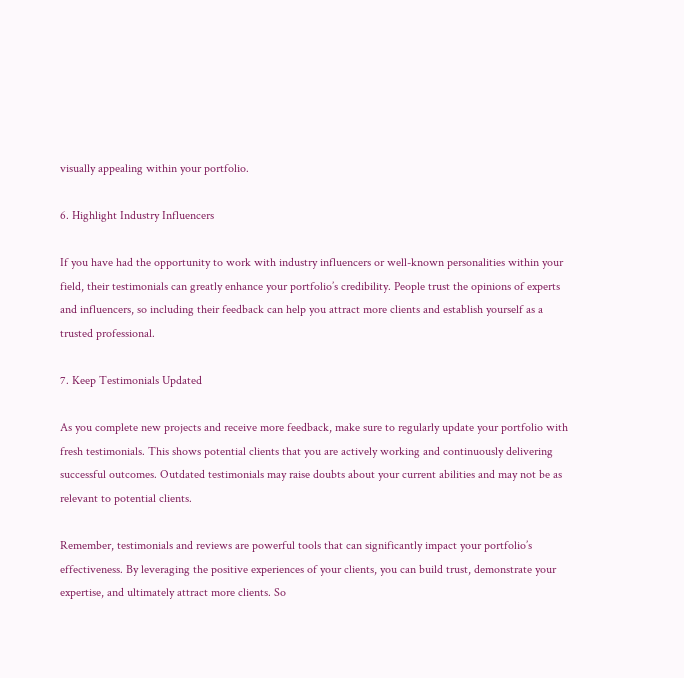visually appealing within your portfolio.

6. Highlight Industry Influencers

If you have had the opportunity to work with industry influencers or well-known personalities within your field, their testimonials can greatly enhance your portfolio’s credibility. People trust the opinions of experts and influencers, so including their feedback can help you attract more clients and establish yourself as a trusted professional.

7. Keep Testimonials Updated

As you complete new projects and receive more feedback, make sure to regularly update your portfolio with fresh testimonials. This shows potential clients that you are actively working and continuously delivering successful outcomes. Outdated testimonials may raise doubts about your current abilities and may not be as relevant to potential clients.

Remember, testimonials and reviews are powerful tools that can significantly impact your portfolio’s effectiveness. By leveraging the positive experiences of your clients, you can build trust, demonstrate your expertise, and ultimately attract more clients. So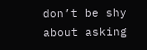don’t be shy about asking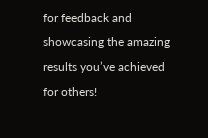for feedback and showcasing the amazing results you’ve achieved for others!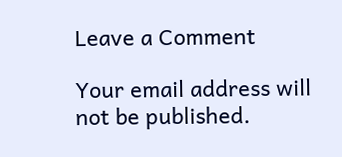Leave a Comment

Your email address will not be published.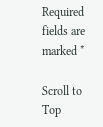Required fields are marked *

Scroll to Top